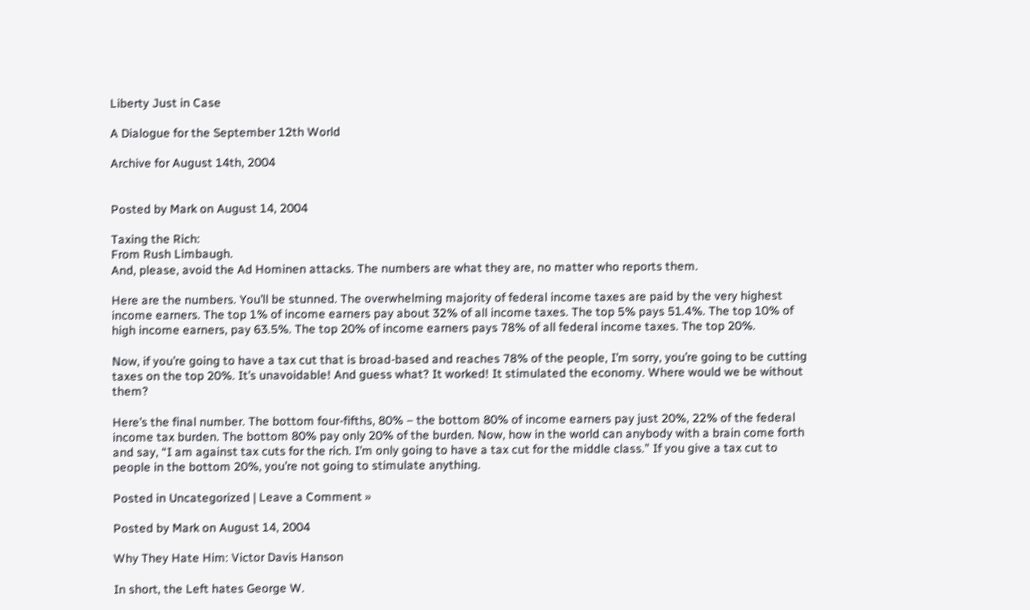Liberty Just in Case

A Dialogue for the September 12th World

Archive for August 14th, 2004


Posted by Mark on August 14, 2004

Taxing the Rich:
From Rush Limbaugh.
And, please, avoid the Ad Hominen attacks. The numbers are what they are, no matter who reports them.

Here are the numbers. You’ll be stunned. The overwhelming majority of federal income taxes are paid by the very highest income earners. The top 1% of income earners pay about 32% of all income taxes. The top 5% pays 51.4%. The top 10% of high income earners, pay 63.5%. The top 20% of income earners pays 78% of all federal income taxes. The top 20%.

Now, if you’re going to have a tax cut that is broad-based and reaches 78% of the people, I’m sorry, you’re going to be cutting taxes on the top 20%. It’s unavoidable! And guess what? It worked! It stimulated the economy. Where would we be without them?

Here’s the final number. The bottom four-fifths, 80% – the bottom 80% of income earners pay just 20%, 22% of the federal income tax burden. The bottom 80% pay only 20% of the burden. Now, how in the world can anybody with a brain come forth and say, “I am against tax cuts for the rich. I’m only going to have a tax cut for the middle class.” If you give a tax cut to people in the bottom 20%, you’re not going to stimulate anything.

Posted in Uncategorized | Leave a Comment »

Posted by Mark on August 14, 2004

Why They Hate Him: Victor Davis Hanson

In short, the Left hates George W.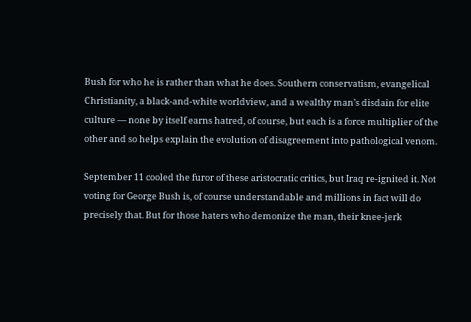Bush for who he is rather than what he does. Southern conservatism, evangelical Christianity, a black-and-white worldview, and a wealthy man’s disdain for elite culture — none by itself earns hatred, of course, but each is a force multiplier of the other and so helps explain the evolution of disagreement into pathological venom.

September 11 cooled the furor of these aristocratic critics, but Iraq re-ignited it. Not voting for George Bush is, of course understandable and millions in fact will do precisely that. But for those haters who demonize the man, their knee-jerk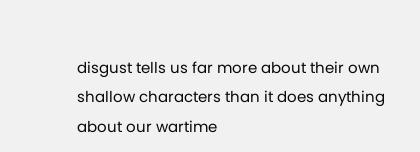disgust tells us far more about their own shallow characters than it does anything about our wartime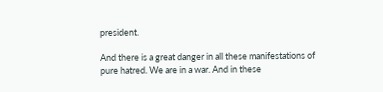president.

And there is a great danger in all these manifestations of pure hatred. We are in a war. And in these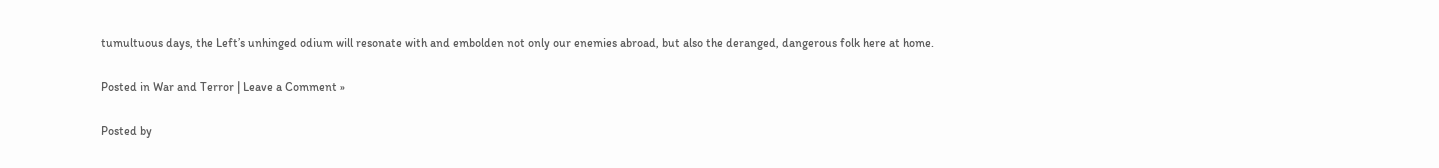tumultuous days, the Left’s unhinged odium will resonate with and embolden not only our enemies abroad, but also the deranged, dangerous folk here at home.

Posted in War and Terror | Leave a Comment »

Posted by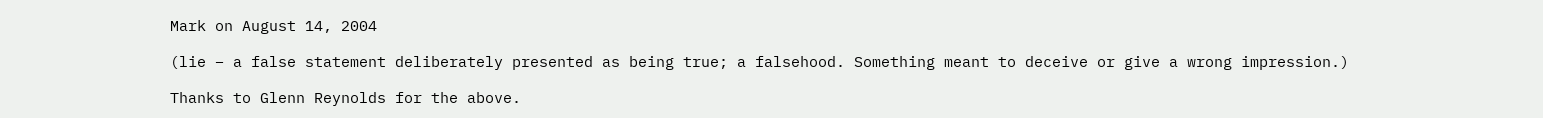Mark on August 14, 2004

(lie – a false statement deliberately presented as being true; a falsehood. Something meant to deceive or give a wrong impression.)

Thanks to Glenn Reynolds for the above.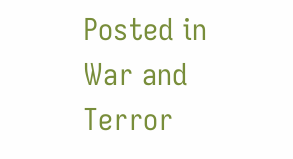Posted in War and Terror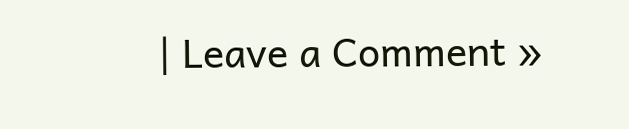| Leave a Comment »